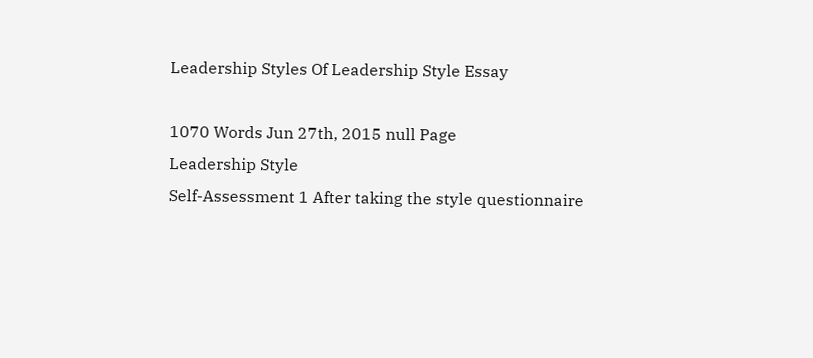Leadership Styles Of Leadership Style Essay

1070 Words Jun 27th, 2015 null Page
Leadership Style
Self-Assessment 1 After taking the style questionnaire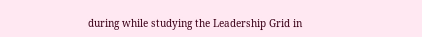during while studying the Leadership Grid in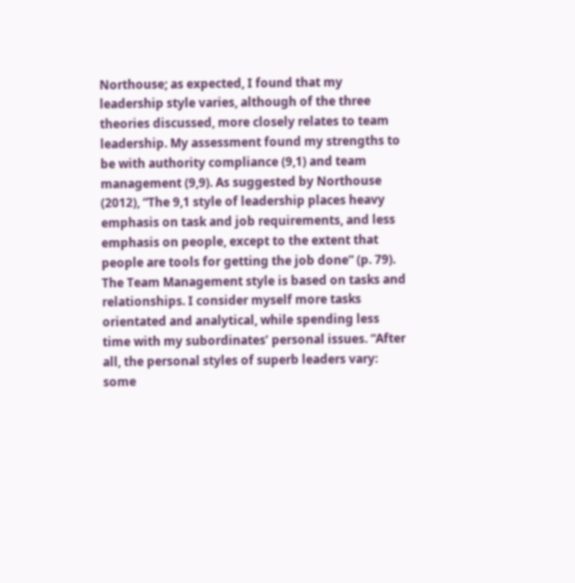Northouse; as expected, I found that my leadership style varies, although of the three theories discussed, more closely relates to team leadership. My assessment found my strengths to be with authority compliance (9,1) and team management (9,9). As suggested by Northouse (2012), “The 9,1 style of leadership places heavy emphasis on task and job requirements, and less emphasis on people, except to the extent that people are tools for getting the job done” (p. 79). The Team Management style is based on tasks and relationships. I consider myself more tasks orientated and analytical, while spending less time with my subordinates’ personal issues. “After all, the personal styles of superb leaders vary: some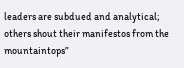leaders are subdued and analytical; others shout their manifestos from the mountaintops”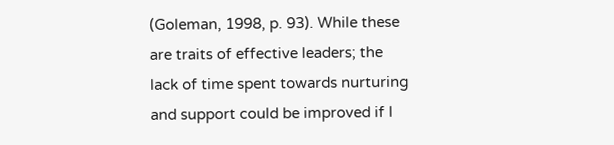(Goleman, 1998, p. 93). While these are traits of effective leaders; the lack of time spent towards nurturing and support could be improved if I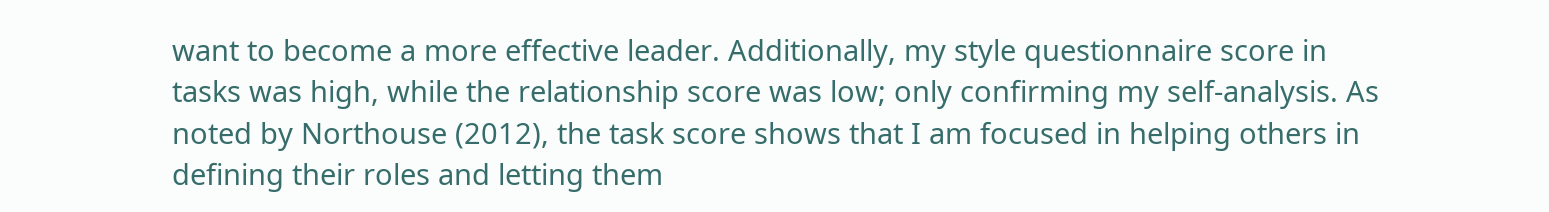want to become a more effective leader. Additionally, my style questionnaire score in tasks was high, while the relationship score was low; only confirming my self-analysis. As noted by Northouse (2012), the task score shows that I am focused in helping others in defining their roles and letting them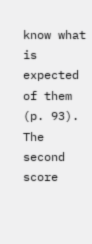know what is expected of them (p. 93). The second score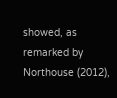showed, as remarked by Northouse (2012),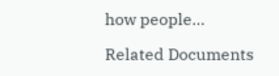how people…

Related Documents